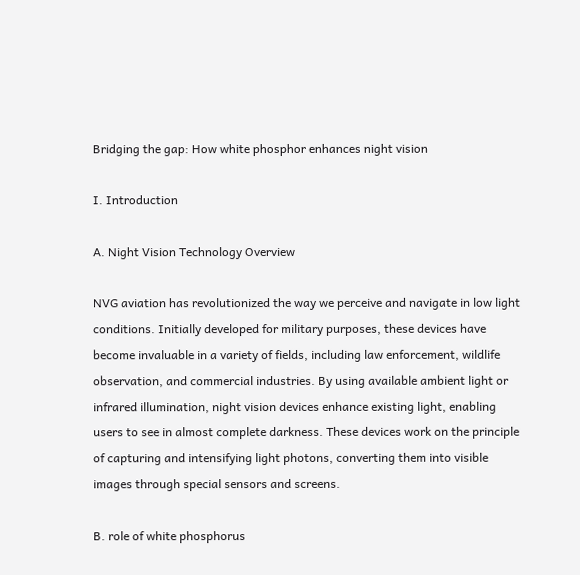Bridging the gap: How white phosphor enhances night vision

I. Introduction

A. Night Vision Technology Overview

NVG aviation has revolutionized the way we perceive and navigate in low light conditions. Initially developed for military purposes, these devices have become invaluable in a variety of fields, including law enforcement, wildlife observation, and commercial industries. By using available ambient light or infrared illumination, night vision devices enhance existing light, enabling users to see in almost complete darkness. These devices work on the principle of capturing and intensifying light photons, converting them into visible images through special sensors and screens.

B. role of white phosphorus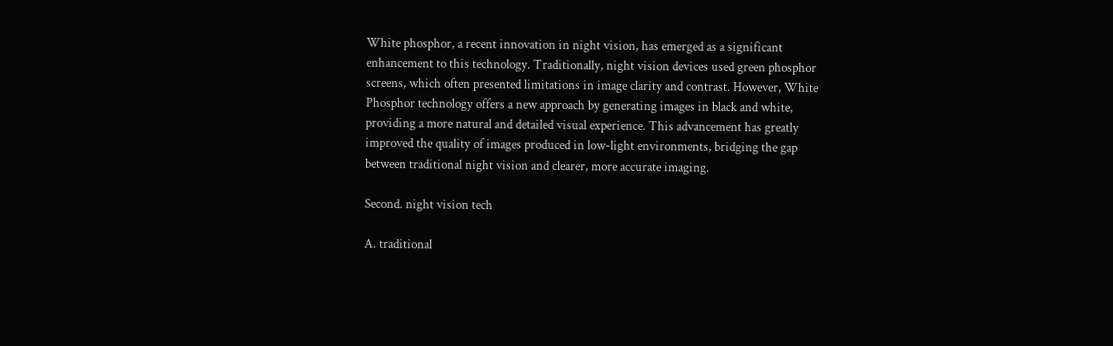White phosphor, a recent innovation in night vision, has emerged as a significant enhancement to this technology. Traditionally, night vision devices used green phosphor screens, which often presented limitations in image clarity and contrast. However, White Phosphor technology offers a new approach by generating images in black and white, providing a more natural and detailed visual experience. This advancement has greatly improved the quality of images produced in low-light environments, bridging the gap between traditional night vision and clearer, more accurate imaging.

Second. night vision tech

A. traditional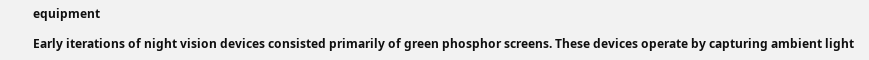equipment

Early iterations of night vision devices consisted primarily of green phosphor screens. These devices operate by capturing ambient light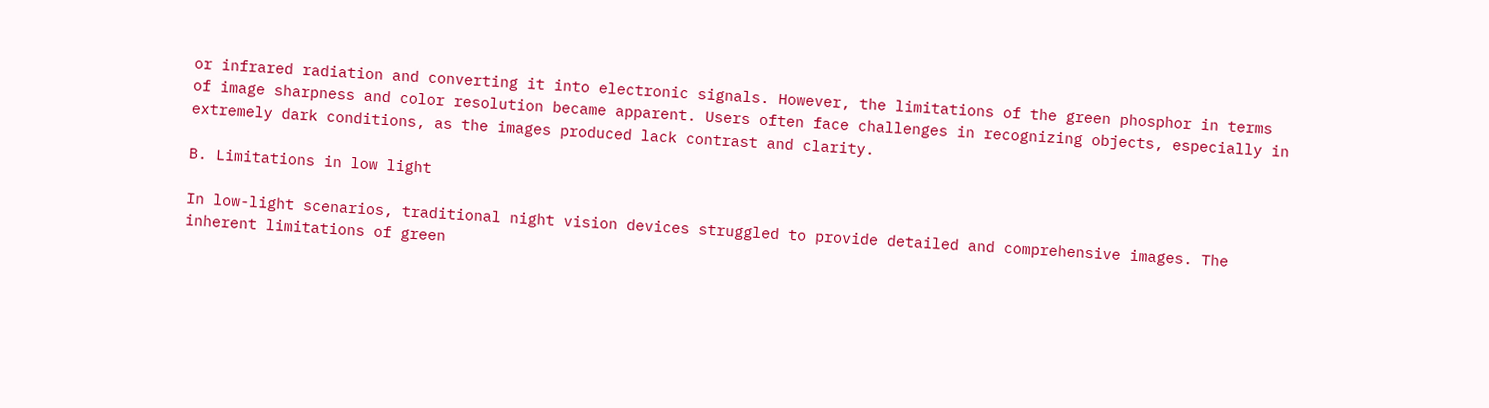or infrared radiation and converting it into electronic signals. However, the limitations of the green phosphor in terms of image sharpness and color resolution became apparent. Users often face challenges in recognizing objects, especially in extremely dark conditions, as the images produced lack contrast and clarity.

B. Limitations in low light

In low-light scenarios, traditional night vision devices struggled to provide detailed and comprehensive images. The inherent limitations of green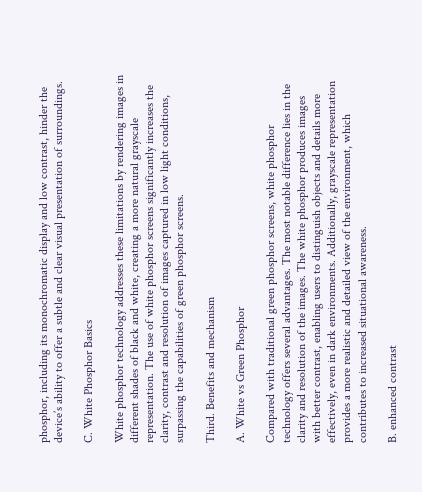phosphor, including its monochromatic display and low contrast, hinder the device’s ability to offer a subtle and clear visual presentation of surroundings.

C. White Phosphor Basics

White phosphor technology addresses these limitations by rendering images in different shades of black and white, creating a more natural grayscale representation. The use of white phosphor screens significantly increases the clarity, contrast and resolution of images captured in low light conditions, surpassing the capabilities of green phosphor screens.

Third. Benefits and mechanism

A. White vs Green Phosphor

Compared with traditional green phosphor screens, white phosphor technology offers several advantages. The most notable difference lies in the clarity and resolution of the images. The white phosphor produces images with better contrast, enabling users to distinguish objects and details more effectively, even in dark environments. Additionally, grayscale representation provides a more realistic and detailed view of the environment, which contributes to increased situational awareness.

B. enhanced contrast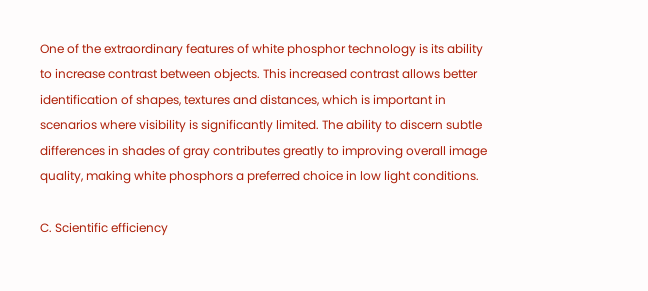One of the extraordinary features of white phosphor technology is its ability to increase contrast between objects. This increased contrast allows better identification of shapes, textures and distances, which is important in scenarios where visibility is significantly limited. The ability to discern subtle differences in shades of gray contributes greatly to improving overall image quality, making white phosphors a preferred choice in low light conditions.

C. Scientific efficiency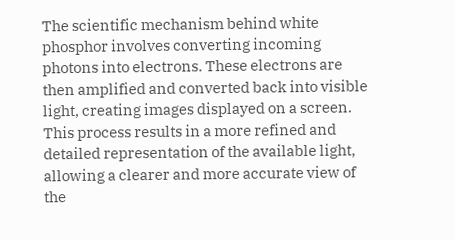The scientific mechanism behind white phosphor involves converting incoming photons into electrons. These electrons are then amplified and converted back into visible light, creating images displayed on a screen. This process results in a more refined and detailed representation of the available light, allowing a clearer and more accurate view of the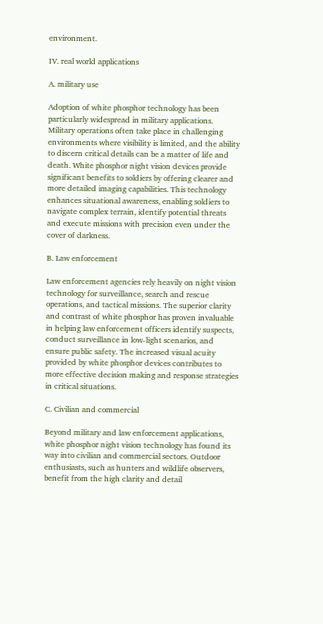environment.

IV. real world applications

A. military use

Adoption of white phosphor technology has been particularly widespread in military applications. Military operations often take place in challenging environments where visibility is limited, and the ability to discern critical details can be a matter of life and death. White phosphor night vision devices provide significant benefits to soldiers by offering clearer and more detailed imaging capabilities. This technology enhances situational awareness, enabling soldiers to navigate complex terrain, identify potential threats and execute missions with precision even under the cover of darkness.

B. Law enforcement

Law enforcement agencies rely heavily on night vision technology for surveillance, search and rescue operations, and tactical missions. The superior clarity and contrast of white phosphor has proven invaluable in helping law enforcement officers identify suspects, conduct surveillance in low-light scenarios, and ensure public safety. The increased visual acuity provided by white phosphor devices contributes to more effective decision making and response strategies in critical situations.

C. Civilian and commercial

Beyond military and law enforcement applications, white phosphor night vision technology has found its way into civilian and commercial sectors. Outdoor enthusiasts, such as hunters and wildlife observers, benefit from the high clarity and detail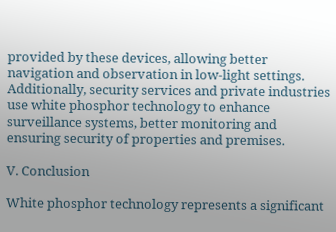provided by these devices, allowing better navigation and observation in low-light settings. Additionally, security services and private industries use white phosphor technology to enhance surveillance systems, better monitoring and ensuring security of properties and premises.

V. Conclusion

White phosphor technology represents a significant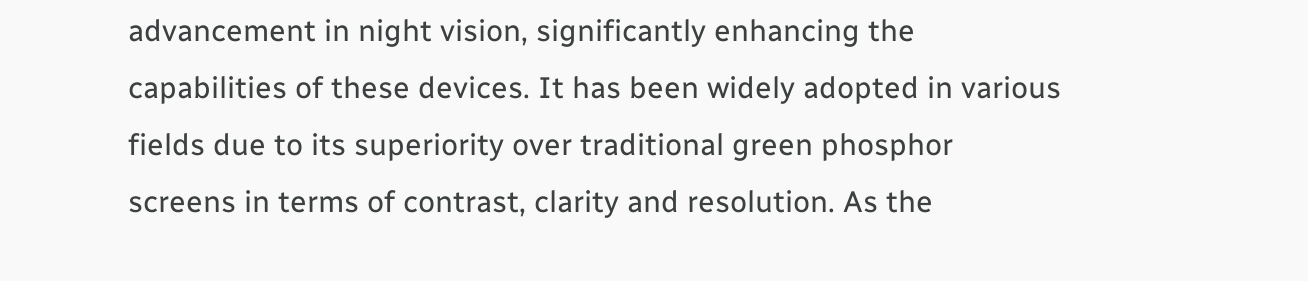advancement in night vision, significantly enhancing the capabilities of these devices. It has been widely adopted in various fields due to its superiority over traditional green phosphor screens in terms of contrast, clarity and resolution. As the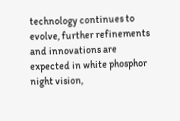technology continues to evolve, further refinements and innovations are expected in white phosphor night vision,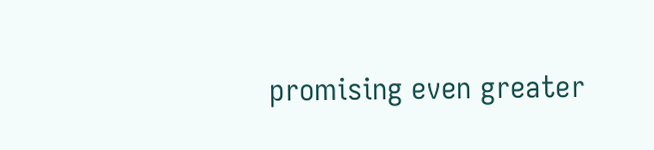promising even greater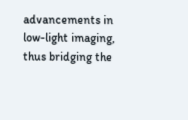advancements in low-light imaging, thus bridging the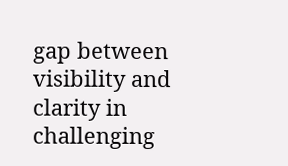gap between visibility and clarity in challenging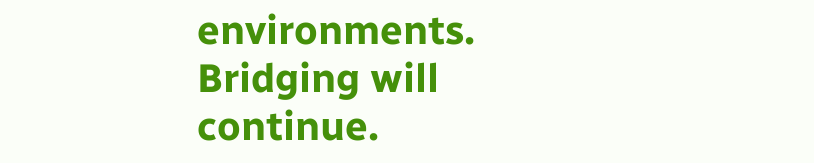environments. Bridging will continue.